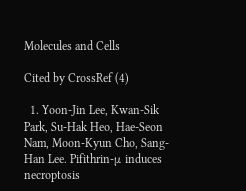Molecules and Cells

Cited by CrossRef (4)

  1. Yoon-Jin Lee, Kwan-Sik Park, Su-Hak Heo, Hae-Seon Nam, Moon-Kyun Cho, Sang-Han Lee. Pifithrin-μ induces necroptosis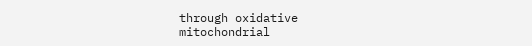through oxidative mitochondrial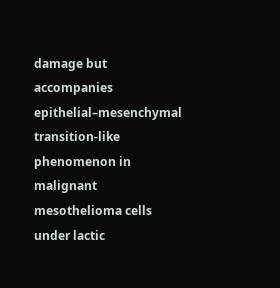damage but accompanies epithelial–mesenchymal transition-like phenomenon in malignant mesothelioma cells under lactic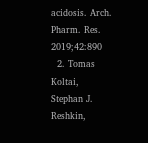acidosis. Arch. Pharm. Res. 2019;42:890
  2. Tomas Koltai, Stephan J. Reshkin,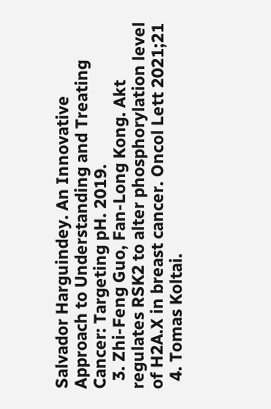Salvador Harguindey. An Innovative Approach to Understanding and Treating Cancer: Targeting pH. 2019.
  3. Zhi-Feng Guo, Fan-Long Kong. Akt regulates RSK2 to alter phosphorylation level of H2A.X in breast cancer. Oncol Lett 2021;21
  4. Tomas Koltai.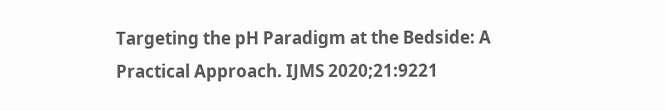Targeting the pH Paradigm at the Bedside: A Practical Approach. IJMS 2020;21:9221